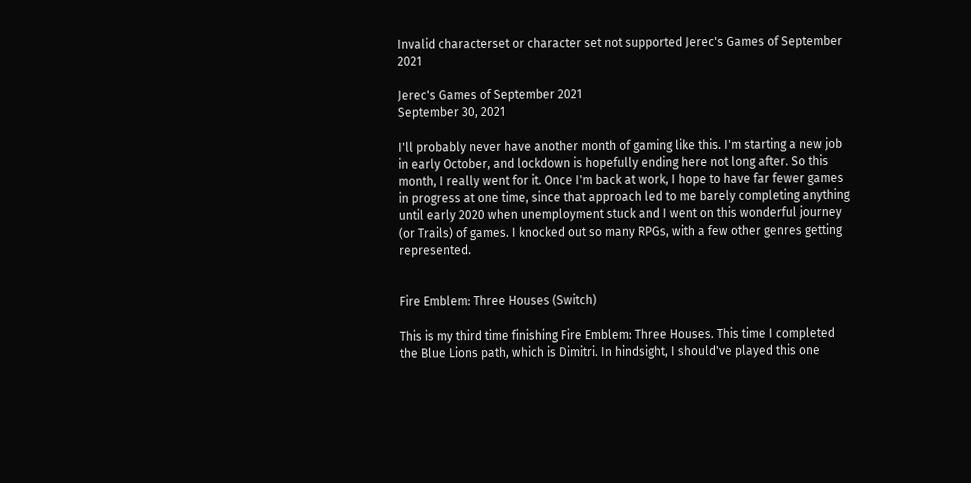Invalid characterset or character set not supported Jerec's Games of September 2021

Jerec's Games of September 2021
September 30, 2021

I'll probably never have another month of gaming like this. I'm starting a new job in early October, and lockdown is hopefully ending here not long after. So this month, I really went for it. Once I'm back at work, I hope to have far fewer games in progress at one time, since that approach led to me barely completing anything until early 2020 when unemployment stuck and I went on this wonderful journey (or Trails) of games. I knocked out so many RPGs, with a few other genres getting represented.


Fire Emblem: Three Houses (Switch)

This is my third time finishing Fire Emblem: Three Houses. This time I completed the Blue Lions path, which is Dimitri. In hindsight, I should've played this one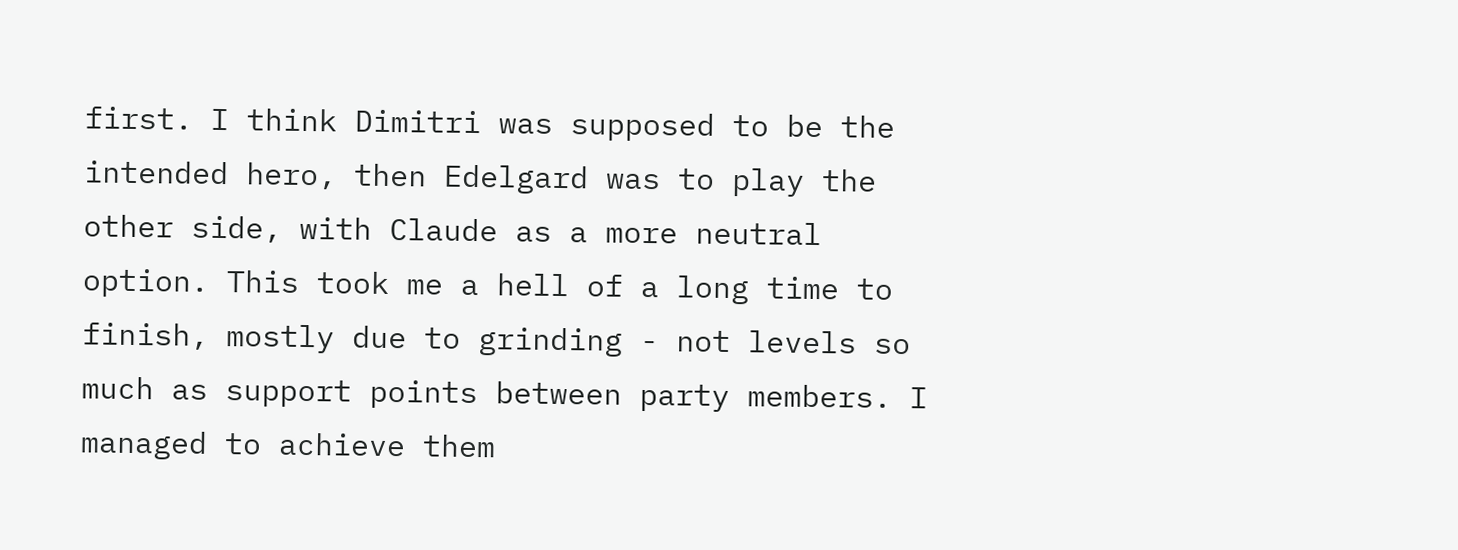first. I think Dimitri was supposed to be the intended hero, then Edelgard was to play the other side, with Claude as a more neutral option. This took me a hell of a long time to finish, mostly due to grinding - not levels so much as support points between party members. I managed to achieve them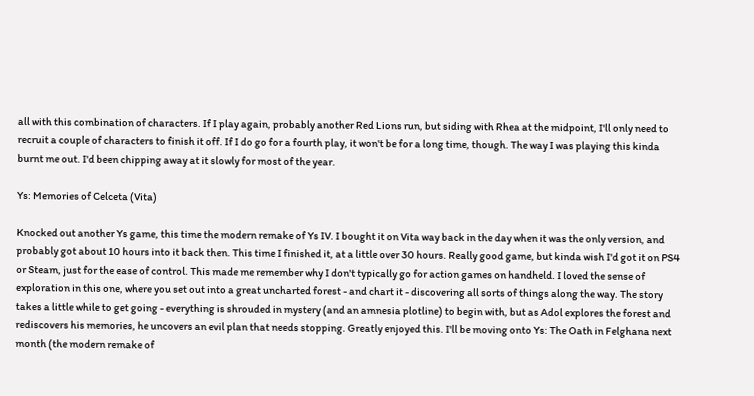all with this combination of characters. If I play again, probably another Red Lions run, but siding with Rhea at the midpoint, I'll only need to recruit a couple of characters to finish it off. If I do go for a fourth play, it won't be for a long time, though. The way I was playing this kinda burnt me out. I'd been chipping away at it slowly for most of the year.

Ys: Memories of Celceta (Vita)

Knocked out another Ys game, this time the modern remake of Ys IV. I bought it on Vita way back in the day when it was the only version, and probably got about 10 hours into it back then. This time I finished it, at a little over 30 hours. Really good game, but kinda wish I'd got it on PS4 or Steam, just for the ease of control. This made me remember why I don't typically go for action games on handheld. I loved the sense of exploration in this one, where you set out into a great uncharted forest - and chart it - discovering all sorts of things along the way. The story takes a little while to get going - everything is shrouded in mystery (and an amnesia plotline) to begin with, but as Adol explores the forest and rediscovers his memories, he uncovers an evil plan that needs stopping. Greatly enjoyed this. I'll be moving onto Ys: The Oath in Felghana next month (the modern remake of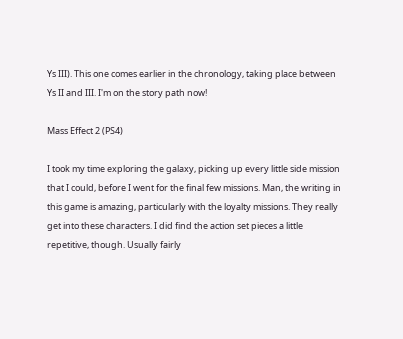Ys III). This one comes earlier in the chronology, taking place between Ys II and III. I'm on the story path now!

Mass Effect 2 (PS4)

I took my time exploring the galaxy, picking up every little side mission that I could, before I went for the final few missions. Man, the writing in this game is amazing, particularly with the loyalty missions. They really get into these characters. I did find the action set pieces a little repetitive, though. Usually fairly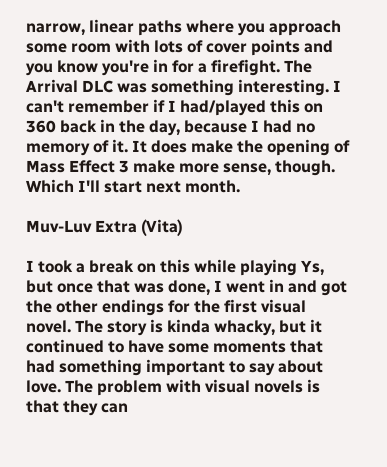narrow, linear paths where you approach some room with lots of cover points and you know you're in for a firefight. The Arrival DLC was something interesting. I can't remember if I had/played this on 360 back in the day, because I had no memory of it. It does make the opening of Mass Effect 3 make more sense, though. Which I'll start next month.

Muv-Luv Extra (Vita)

I took a break on this while playing Ys, but once that was done, I went in and got the other endings for the first visual novel. The story is kinda whacky, but it continued to have some moments that had something important to say about love. The problem with visual novels is that they can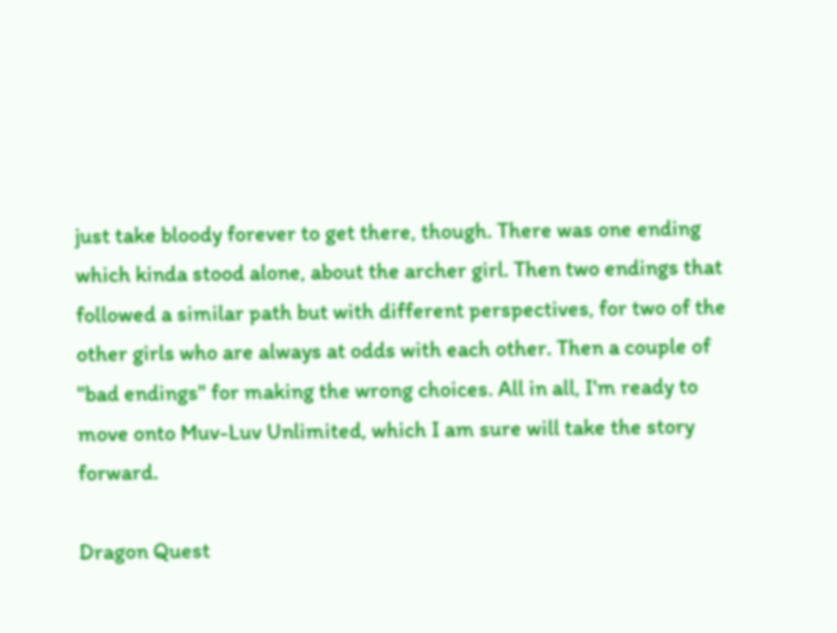just take bloody forever to get there, though. There was one ending which kinda stood alone, about the archer girl. Then two endings that followed a similar path but with different perspectives, for two of the other girls who are always at odds with each other. Then a couple of "bad endings" for making the wrong choices. All in all, I'm ready to move onto Muv-Luv Unlimited, which I am sure will take the story forward.

Dragon Quest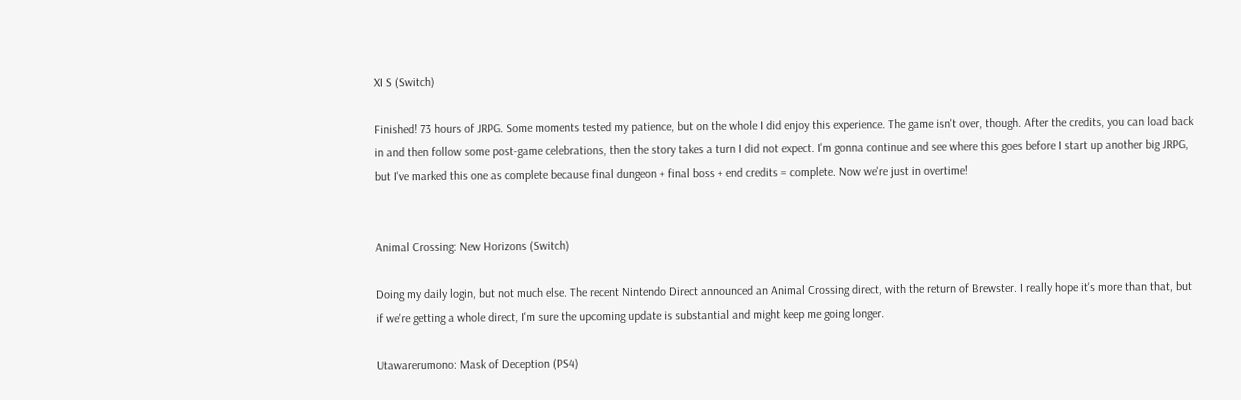XI S (Switch)

Finished! 73 hours of JRPG. Some moments tested my patience, but on the whole I did enjoy this experience. The game isn't over, though. After the credits, you can load back in and then follow some post-game celebrations, then the story takes a turn I did not expect. I'm gonna continue and see where this goes before I start up another big JRPG, but I've marked this one as complete because final dungeon + final boss + end credits = complete. Now we're just in overtime!


Animal Crossing: New Horizons (Switch)

Doing my daily login, but not much else. The recent Nintendo Direct announced an Animal Crossing direct, with the return of Brewster. I really hope it's more than that, but if we're getting a whole direct, I'm sure the upcoming update is substantial and might keep me going longer.

Utawarerumono: Mask of Deception (PS4)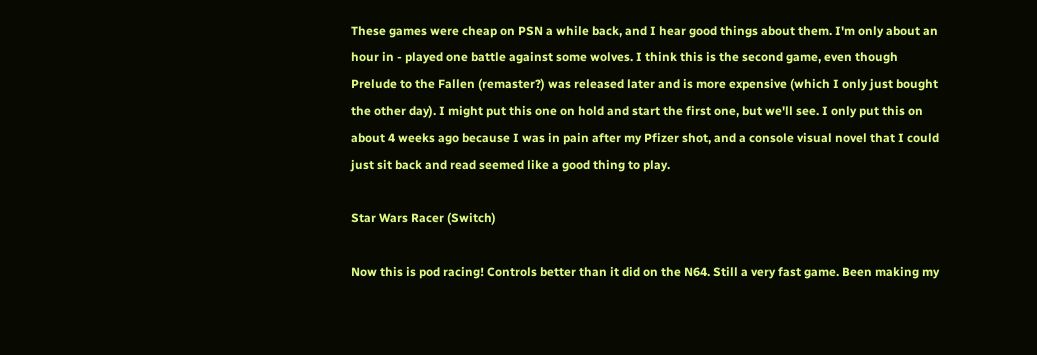These games were cheap on PSN a while back, and I hear good things about them. I'm only about an hour in - played one battle against some wolves. I think this is the second game, even though Prelude to the Fallen (remaster?) was released later and is more expensive (which I only just bought the other day). I might put this one on hold and start the first one, but we'll see. I only put this on about 4 weeks ago because I was in pain after my Pfizer shot, and a console visual novel that I could just sit back and read seemed like a good thing to play.

Star Wars Racer (Switch)

Now this is pod racing! Controls better than it did on the N64. Still a very fast game. Been making my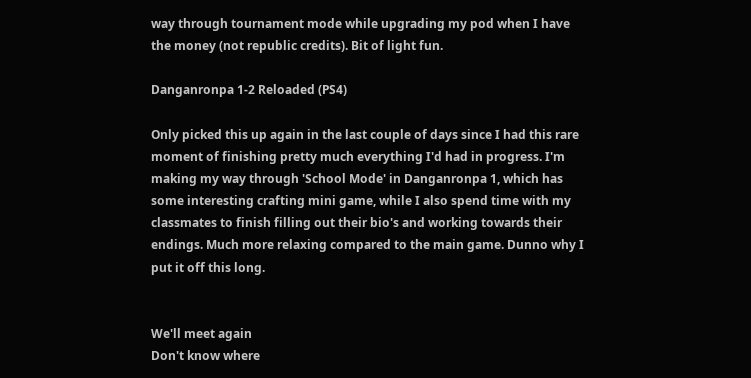way through tournament mode while upgrading my pod when I have the money (not republic credits). Bit of light fun.

Danganronpa 1-2 Reloaded (PS4)

Only picked this up again in the last couple of days since I had this rare moment of finishing pretty much everything I'd had in progress. I'm making my way through 'School Mode' in Danganronpa 1, which has some interesting crafting mini game, while I also spend time with my classmates to finish filling out their bio's and working towards their endings. Much more relaxing compared to the main game. Dunno why I put it off this long.


We'll meet again
Don't know where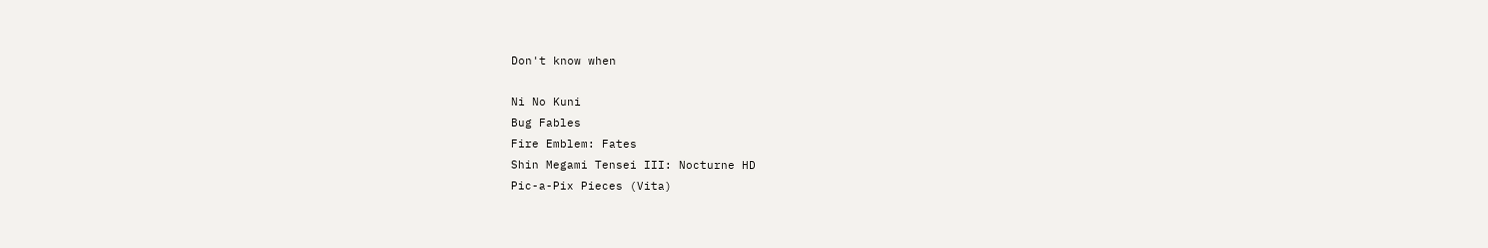Don't know when

Ni No Kuni
Bug Fables
Fire Emblem: Fates
Shin Megami Tensei III: Nocturne HD
Pic-a-Pix Pieces (Vita)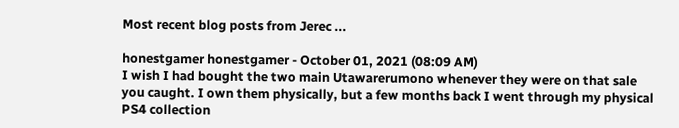Most recent blog posts from Jerec ...

honestgamer honestgamer - October 01, 2021 (08:09 AM)
I wish I had bought the two main Utawarerumono whenever they were on that sale you caught. I own them physically, but a few months back I went through my physical PS4 collection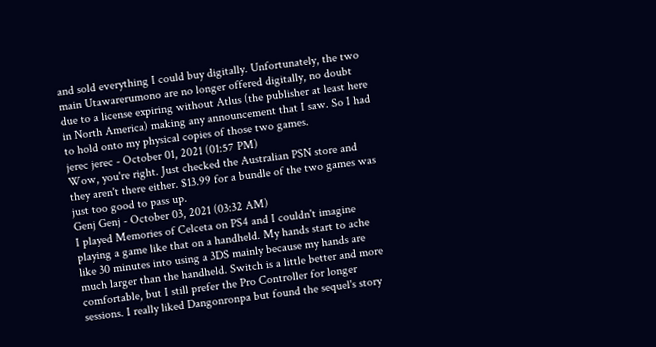and sold everything I could buy digitally. Unfortunately, the two main Utawarerumono are no longer offered digitally, no doubt due to a license expiring without Atlus (the publisher at least here in North America) making any announcement that I saw. So I had to hold onto my physical copies of those two games.
jerec jerec - October 01, 2021 (01:57 PM)
Wow, you're right. Just checked the Australian PSN store and they aren't there either. $13.99 for a bundle of the two games was just too good to pass up.
Genj Genj - October 03, 2021 (03:32 AM)
I played Memories of Celceta on PS4 and I couldn't imagine playing a game like that on a handheld. My hands start to ache like 30 minutes into using a 3DS mainly because my hands are much larger than the handheld. Switch is a little better and more comfortable, but I still prefer the Pro Controller for longer sessions. I really liked Dangonronpa but found the sequel's story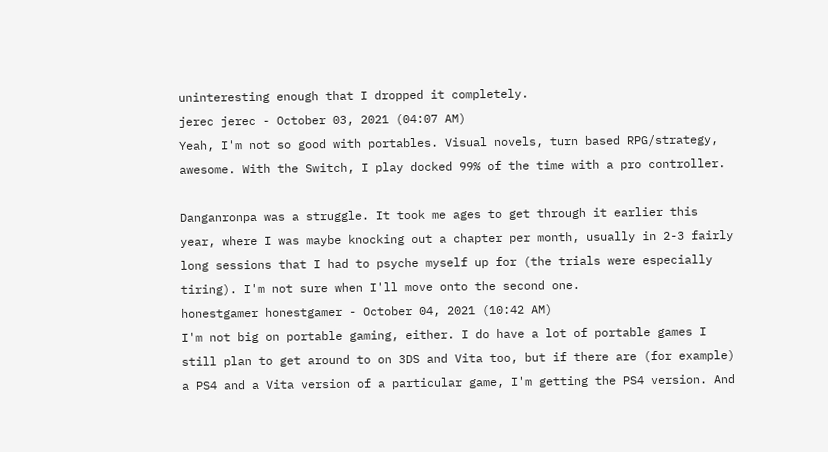uninteresting enough that I dropped it completely.
jerec jerec - October 03, 2021 (04:07 AM)
Yeah, I'm not so good with portables. Visual novels, turn based RPG/strategy, awesome. With the Switch, I play docked 99% of the time with a pro controller.

Danganronpa was a struggle. It took me ages to get through it earlier this year, where I was maybe knocking out a chapter per month, usually in 2-3 fairly long sessions that I had to psyche myself up for (the trials were especially tiring). I'm not sure when I'll move onto the second one.
honestgamer honestgamer - October 04, 2021 (10:42 AM)
I'm not big on portable gaming, either. I do have a lot of portable games I still plan to get around to on 3DS and Vita too, but if there are (for example) a PS4 and a Vita version of a particular game, I'm getting the PS4 version. And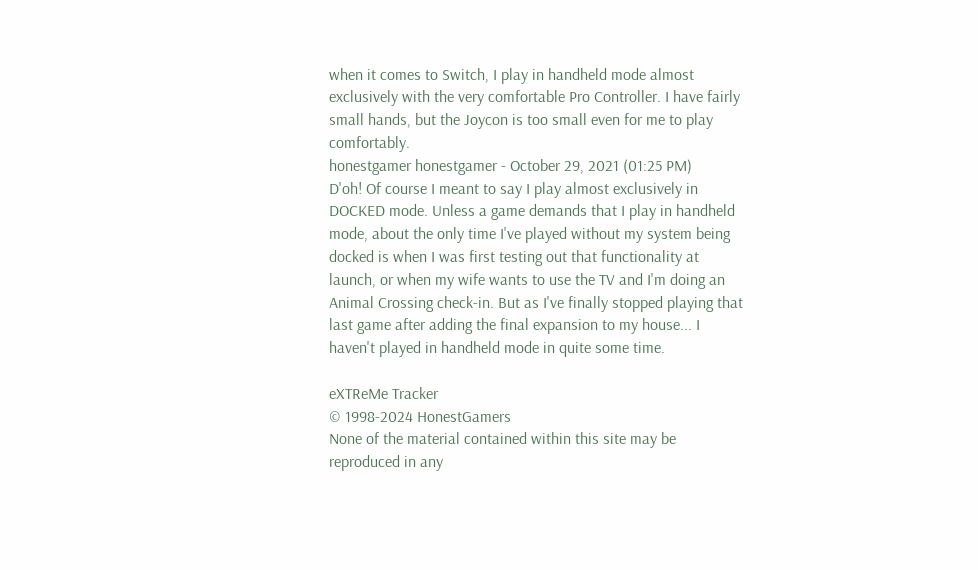when it comes to Switch, I play in handheld mode almost exclusively with the very comfortable Pro Controller. I have fairly small hands, but the Joycon is too small even for me to play comfortably.
honestgamer honestgamer - October 29, 2021 (01:25 PM)
D'oh! Of course I meant to say I play almost exclusively in DOCKED mode. Unless a game demands that I play in handheld mode, about the only time I've played without my system being docked is when I was first testing out that functionality at launch, or when my wife wants to use the TV and I'm doing an Animal Crossing check-in. But as I've finally stopped playing that last game after adding the final expansion to my house... I haven't played in handheld mode in quite some time.

eXTReMe Tracker
© 1998-2024 HonestGamers
None of the material contained within this site may be reproduced in any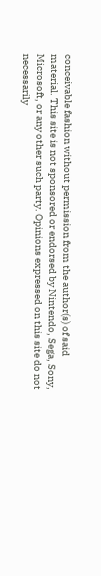conceivable fashion without permission from the author(s) of said material. This site is not sponsored or endorsed by Nintendo, Sega, Sony, Microsoft, or any other such party. Opinions expressed on this site do not necessarily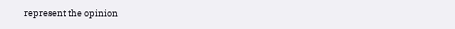represent the opinion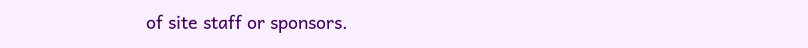of site staff or sponsors.